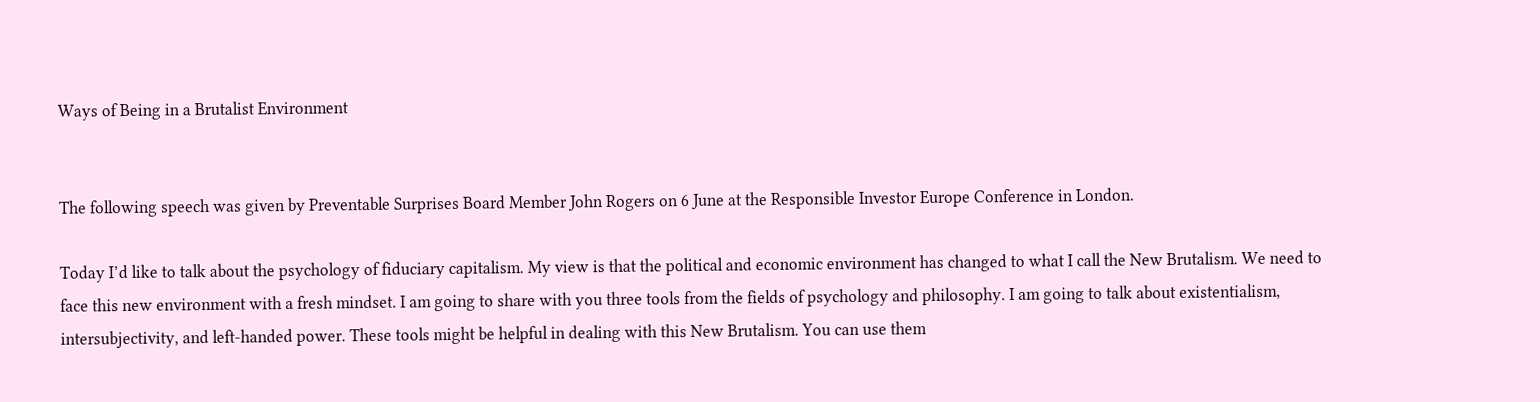Ways of Being in a Brutalist Environment


The following speech was given by Preventable Surprises Board Member John Rogers on 6 June at the Responsible Investor Europe Conference in London.

Today I’d like to talk about the psychology of fiduciary capitalism. My view is that the political and economic environment has changed to what I call the New Brutalism. We need to face this new environment with a fresh mindset. I am going to share with you three tools from the fields of psychology and philosophy. I am going to talk about existentialism, intersubjectivity, and left-handed power. These tools might be helpful in dealing with this New Brutalism. You can use them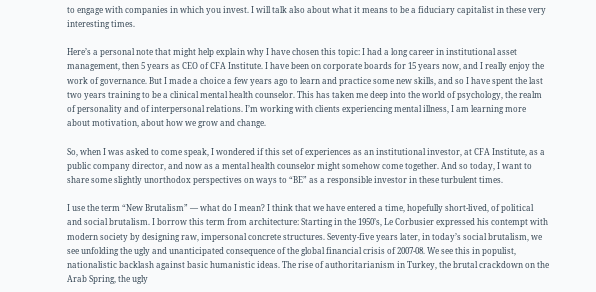to engage with companies in which you invest. I will talk also about what it means to be a fiduciary capitalist in these very interesting times.

Here’s a personal note that might help explain why I have chosen this topic: I had a long career in institutional asset management, then 5 years as CEO of CFA Institute. I have been on corporate boards for 15 years now, and I really enjoy the work of governance. But I made a choice a few years ago to learn and practice some new skills, and so I have spent the last two years training to be a clinical mental health counselor. This has taken me deep into the world of psychology, the realm of personality and of interpersonal relations. I’m working with clients experiencing mental illness, I am learning more about motivation, about how we grow and change.

So, when I was asked to come speak, I wondered if this set of experiences as an institutional investor, at CFA Institute, as a public company director, and now as a mental health counselor might somehow come together. And so today, I want to share some slightly unorthodox perspectives on ways to “BE” as a responsible investor in these turbulent times.

I use the term “New Brutalism” — what do I mean? I think that we have entered a time, hopefully short-lived, of political and social brutalism. I borrow this term from architecture: Starting in the 1950’s, Le Corbusier expressed his contempt with modern society by designing raw, impersonal concrete structures. Seventy-five years later, in today’s social brutalism, we see unfolding the ugly and unanticipated consequence of the global financial crisis of 2007-08. We see this in populist, nationalistic backlash against basic humanistic ideas. The rise of authoritarianism in Turkey, the brutal crackdown on the Arab Spring, the ugly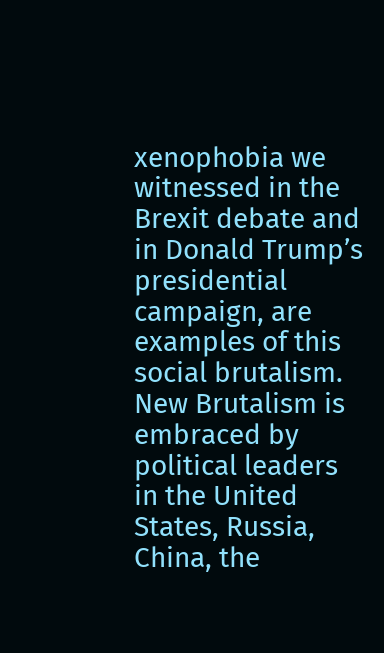xenophobia we witnessed in the Brexit debate and in Donald Trump’s presidential campaign, are examples of this social brutalism. New Brutalism is embraced by political leaders in the United States, Russia, China, the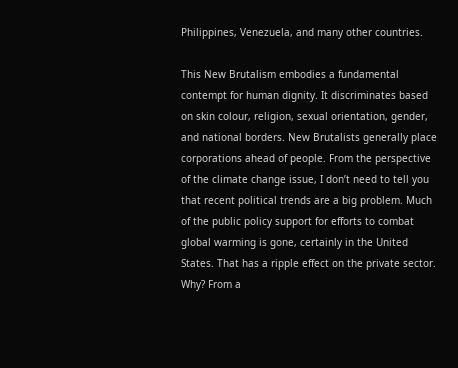Philippines, Venezuela, and many other countries.

This New Brutalism embodies a fundamental contempt for human dignity. It discriminates based on skin colour, religion, sexual orientation, gender, and national borders. New Brutalists generally place corporations ahead of people. From the perspective of the climate change issue, I don’t need to tell you that recent political trends are a big problem. Much of the public policy support for efforts to combat global warming is gone, certainly in the United States. That has a ripple effect on the private sector. Why? From a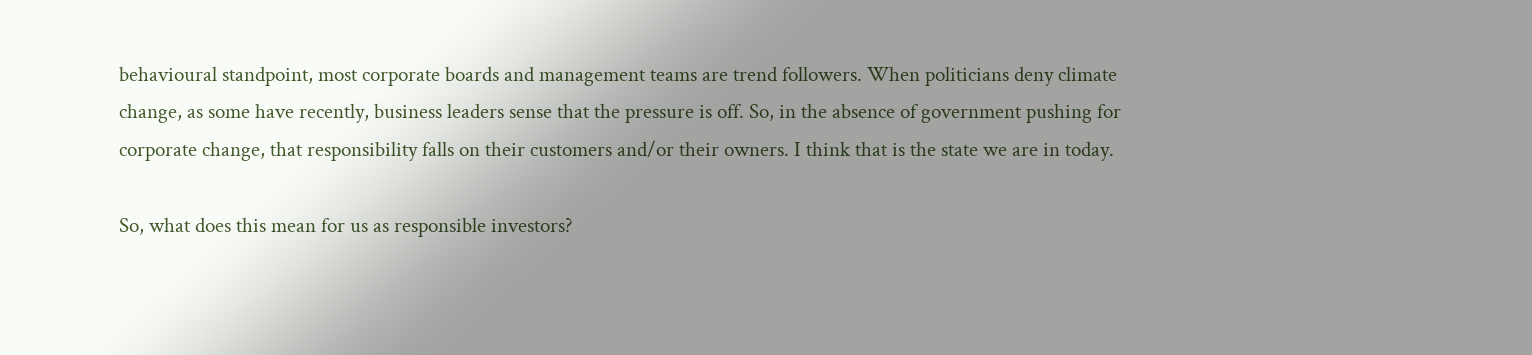behavioural standpoint, most corporate boards and management teams are trend followers. When politicians deny climate change, as some have recently, business leaders sense that the pressure is off. So, in the absence of government pushing for corporate change, that responsibility falls on their customers and/or their owners. I think that is the state we are in today.

So, what does this mean for us as responsible investors?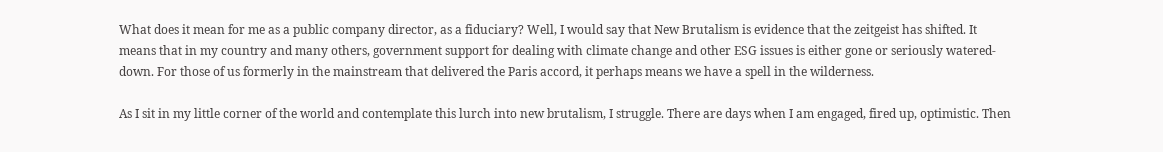What does it mean for me as a public company director, as a fiduciary? Well, I would say that New Brutalism is evidence that the zeitgeist has shifted. It means that in my country and many others, government support for dealing with climate change and other ESG issues is either gone or seriously watered-down. For those of us formerly in the mainstream that delivered the Paris accord, it perhaps means we have a spell in the wilderness.

As I sit in my little corner of the world and contemplate this lurch into new brutalism, I struggle. There are days when I am engaged, fired up, optimistic. Then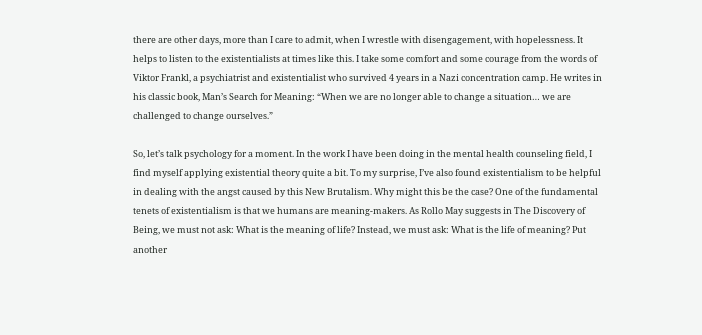there are other days, more than I care to admit, when I wrestle with disengagement, with hopelessness. It helps to listen to the existentialists at times like this. I take some comfort and some courage from the words of Viktor Frankl, a psychiatrist and existentialist who survived 4 years in a Nazi concentration camp. He writes in his classic book, Man’s Search for Meaning: “When we are no longer able to change a situation… we are challenged to change ourselves.”

So, let’s talk psychology for a moment. In the work I have been doing in the mental health counseling field, I find myself applying existential theory quite a bit. To my surprise, I’ve also found existentialism to be helpful in dealing with the angst caused by this New Brutalism. Why might this be the case? One of the fundamental tenets of existentialism is that we humans are meaning-makers. As Rollo May suggests in The Discovery of Being, we must not ask: What is the meaning of life? Instead, we must ask: What is the life of meaning? Put another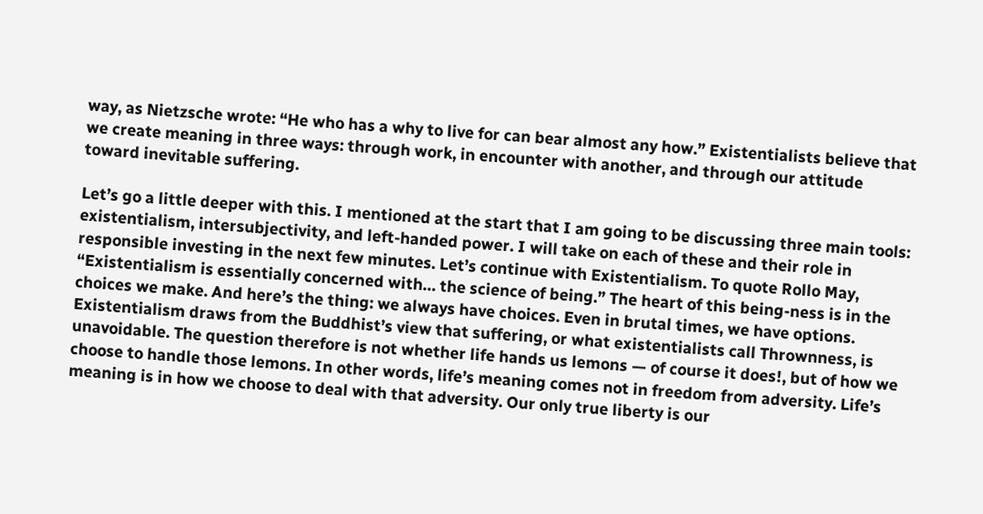way, as Nietzsche wrote: “He who has a why to live for can bear almost any how.” Existentialists believe that we create meaning in three ways: through work, in encounter with another, and through our attitude toward inevitable suffering.

Let’s go a little deeper with this. I mentioned at the start that I am going to be discussing three main tools: existentialism, intersubjectivity, and left-handed power. I will take on each of these and their role in responsible investing in the next few minutes. Let’s continue with Existentialism. To quote Rollo May, “Existentialism is essentially concerned with… the science of being.” The heart of this being-ness is in the choices we make. And here’s the thing: we always have choices. Even in brutal times, we have options. Existentialism draws from the Buddhist’s view that suffering, or what existentialists call Thrownness, is unavoidable. The question therefore is not whether life hands us lemons — of course it does!, but of how we choose to handle those lemons. In other words, life’s meaning comes not in freedom from adversity. Life’s meaning is in how we choose to deal with that adversity. Our only true liberty is our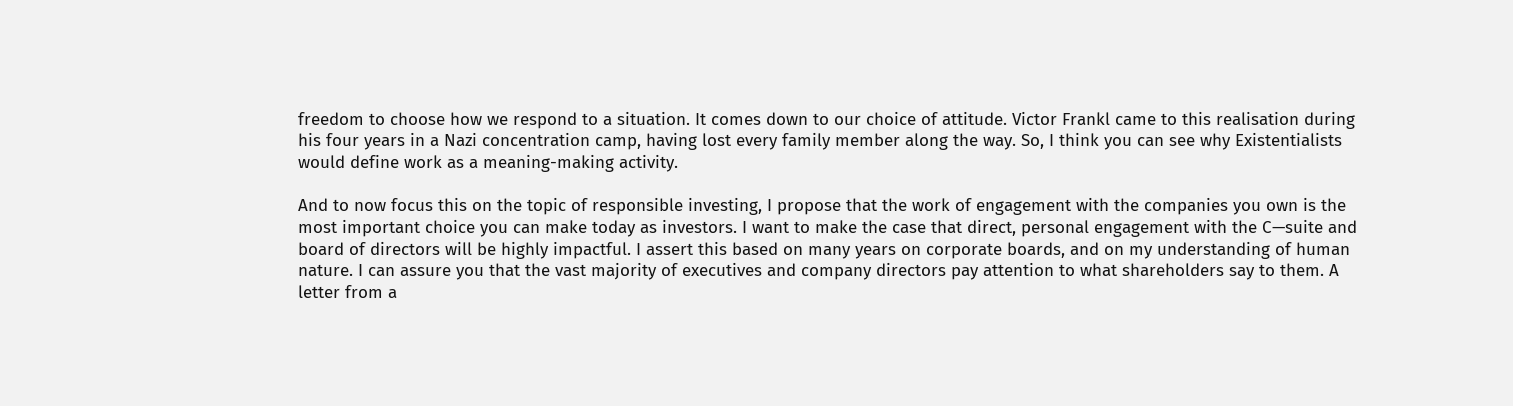freedom to choose how we respond to a situation. It comes down to our choice of attitude. Victor Frankl came to this realisation during his four years in a Nazi concentration camp, having lost every family member along the way. So, I think you can see why Existentialists would define work as a meaning-making activity.

And to now focus this on the topic of responsible investing, I propose that the work of engagement with the companies you own is the most important choice you can make today as investors. I want to make the case that direct, personal engagement with the C—suite and board of directors will be highly impactful. I assert this based on many years on corporate boards, and on my understanding of human nature. I can assure you that the vast majority of executives and company directors pay attention to what shareholders say to them. A letter from a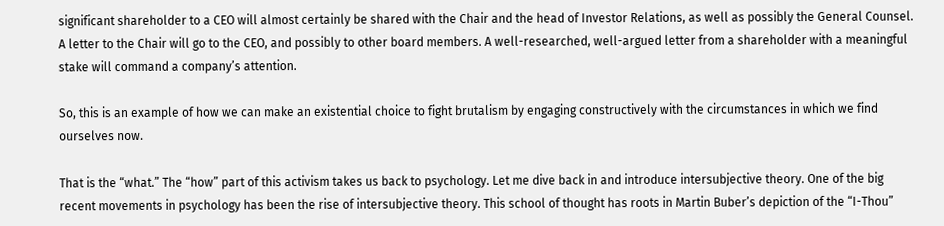significant shareholder to a CEO will almost certainly be shared with the Chair and the head of Investor Relations, as well as possibly the General Counsel. A letter to the Chair will go to the CEO, and possibly to other board members. A well-researched, well-argued letter from a shareholder with a meaningful stake will command a company’s attention.

So, this is an example of how we can make an existential choice to fight brutalism by engaging constructively with the circumstances in which we find ourselves now.

That is the “what.” The “how” part of this activism takes us back to psychology. Let me dive back in and introduce intersubjective theory. One of the big recent movements in psychology has been the rise of intersubjective theory. This school of thought has roots in Martin Buber’s depiction of the “I-Thou”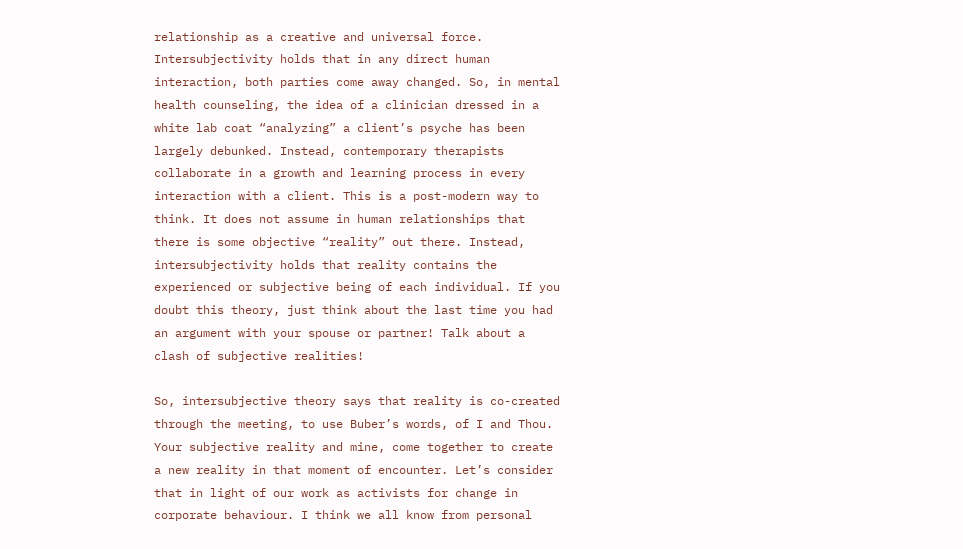relationship as a creative and universal force. Intersubjectivity holds that in any direct human interaction, both parties come away changed. So, in mental health counseling, the idea of a clinician dressed in a white lab coat “analyzing” a client’s psyche has been largely debunked. Instead, contemporary therapists collaborate in a growth and learning process in every interaction with a client. This is a post-modern way to think. It does not assume in human relationships that there is some objective “reality” out there. Instead, intersubjectivity holds that reality contains the experienced or subjective being of each individual. If you doubt this theory, just think about the last time you had an argument with your spouse or partner! Talk about a clash of subjective realities!

So, intersubjective theory says that reality is co-created through the meeting, to use Buber’s words, of I and Thou. Your subjective reality and mine, come together to create a new reality in that moment of encounter. Let’s consider that in light of our work as activists for change in corporate behaviour. I think we all know from personal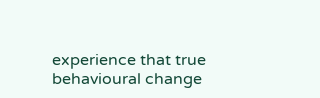experience that true behavioural change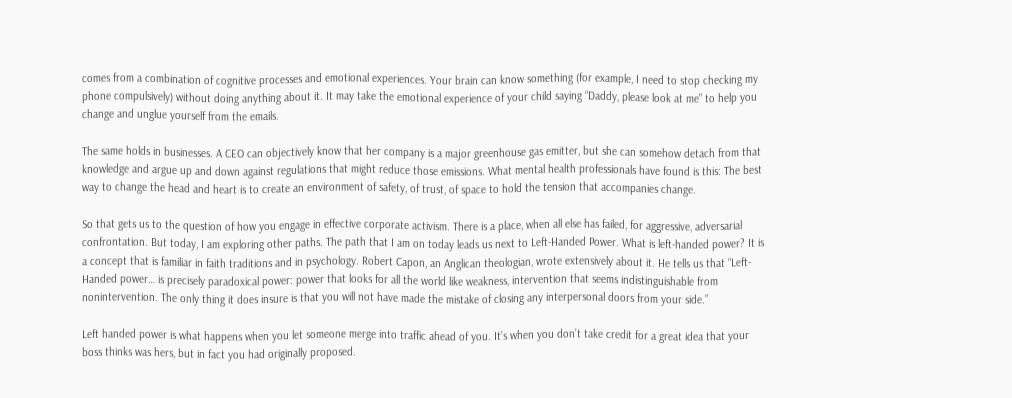comes from a combination of cognitive processes and emotional experiences. Your brain can know something (for example, I need to stop checking my phone compulsively) without doing anything about it. It may take the emotional experience of your child saying “Daddy, please look at me” to help you change and unglue yourself from the emails.

The same holds in businesses. A CEO can objectively know that her company is a major greenhouse gas emitter, but she can somehow detach from that knowledge and argue up and down against regulations that might reduce those emissions. What mental health professionals have found is this: The best way to change the head and heart is to create an environment of safety, of trust, of space to hold the tension that accompanies change.

So that gets us to the question of how you engage in effective corporate activism. There is a place, when all else has failed, for aggressive, adversarial confrontation. But today, I am exploring other paths. The path that I am on today leads us next to Left-Handed Power. What is left-handed power? It is a concept that is familiar in faith traditions and in psychology. Robert Capon, an Anglican theologian, wrote extensively about it. He tells us that “Left-Handed power… is precisely paradoxical power: power that looks for all the world like weakness, intervention that seems indistinguishable from nonintervention. The only thing it does insure is that you will not have made the mistake of closing any interpersonal doors from your side.”

Left handed power is what happens when you let someone merge into traffic ahead of you. It’s when you don’t take credit for a great idea that your boss thinks was hers, but in fact you had originally proposed.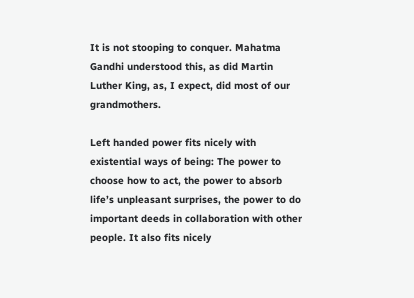It is not stooping to conquer. Mahatma Gandhi understood this, as did Martin Luther King, as, I expect, did most of our grandmothers.

Left handed power fits nicely with existential ways of being: The power to choose how to act, the power to absorb life’s unpleasant surprises, the power to do important deeds in collaboration with other people. It also fits nicely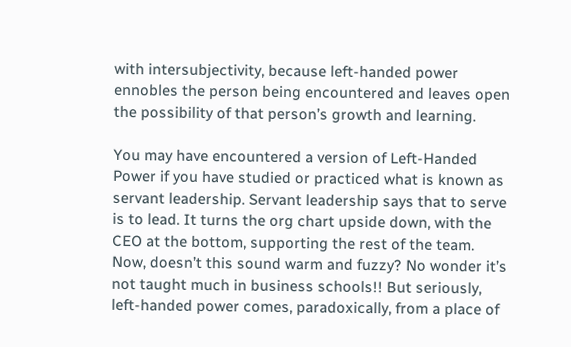with intersubjectivity, because left-handed power ennobles the person being encountered and leaves open the possibility of that person’s growth and learning.

You may have encountered a version of Left-Handed Power if you have studied or practiced what is known as servant leadership. Servant leadership says that to serve is to lead. It turns the org chart upside down, with the CEO at the bottom, supporting the rest of the team. Now, doesn’t this sound warm and fuzzy? No wonder it’s not taught much in business schools!! But seriously, left-handed power comes, paradoxically, from a place of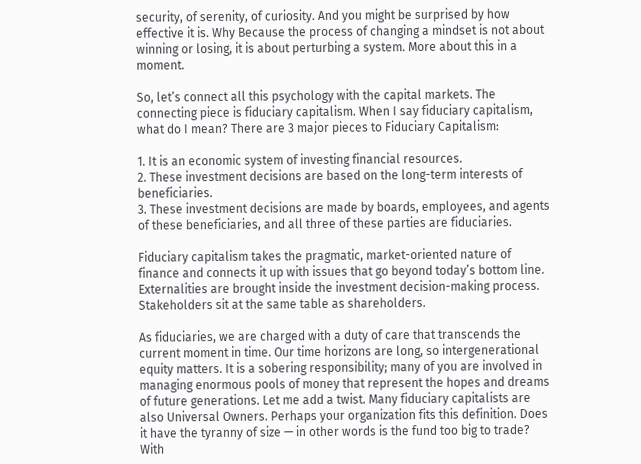security, of serenity, of curiosity. And you might be surprised by how effective it is. Why Because the process of changing a mindset is not about winning or losing, it is about perturbing a system. More about this in a moment.

So, let’s connect all this psychology with the capital markets. The connecting piece is fiduciary capitalism. When I say fiduciary capitalism, what do I mean? There are 3 major pieces to Fiduciary Capitalism:

1. It is an economic system of investing financial resources.
2. These investment decisions are based on the long-term interests of beneficiaries.
3. These investment decisions are made by boards, employees, and agents of these beneficiaries, and all three of these parties are fiduciaries.

Fiduciary capitalism takes the pragmatic, market-oriented nature of finance and connects it up with issues that go beyond today’s bottom line. Externalities are brought inside the investment decision-making process. Stakeholders sit at the same table as shareholders.

As fiduciaries, we are charged with a duty of care that transcends the current moment in time. Our time horizons are long, so intergenerational equity matters. It is a sobering responsibility; many of you are involved in managing enormous pools of money that represent the hopes and dreams of future generations. Let me add a twist. Many fiduciary capitalists are also Universal Owners. Perhaps your organization fits this definition. Does it have the tyranny of size — in other words is the fund too big to trade? With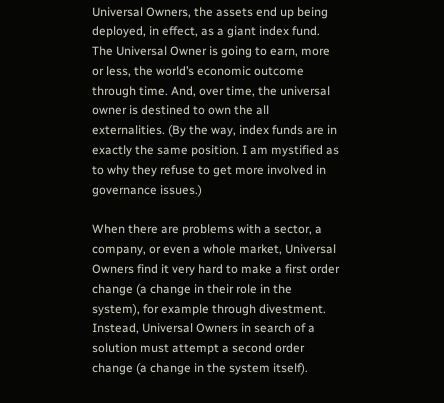Universal Owners, the assets end up being deployed, in effect, as a giant index fund. The Universal Owner is going to earn, more or less, the world’s economic outcome through time. And, over time, the universal owner is destined to own the all externalities. (By the way, index funds are in exactly the same position. I am mystified as to why they refuse to get more involved in governance issues.)

When there are problems with a sector, a company, or even a whole market, Universal Owners find it very hard to make a first order change (a change in their role in the system), for example through divestment. Instead, Universal Owners in search of a solution must attempt a second order change (a change in the system itself).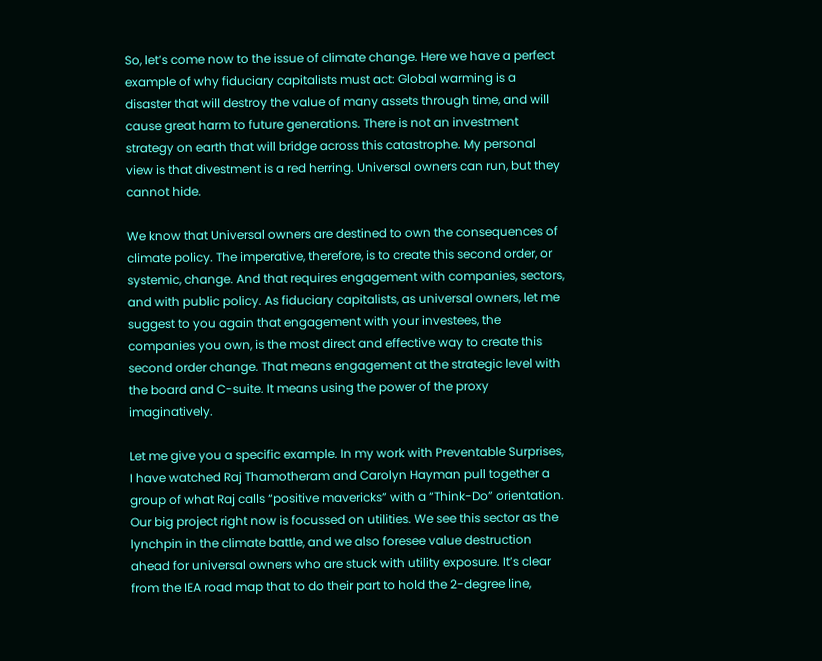So, let’s come now to the issue of climate change. Here we have a perfect example of why fiduciary capitalists must act: Global warming is a disaster that will destroy the value of many assets through time, and will cause great harm to future generations. There is not an investment strategy on earth that will bridge across this catastrophe. My personal view is that divestment is a red herring. Universal owners can run, but they cannot hide.

We know that Universal owners are destined to own the consequences of climate policy. The imperative, therefore, is to create this second order, or systemic, change. And that requires engagement with companies, sectors, and with public policy. As fiduciary capitalists, as universal owners, let me suggest to you again that engagement with your investees, the companies you own, is the most direct and effective way to create this second order change. That means engagement at the strategic level with the board and C-suite. It means using the power of the proxy imaginatively.

Let me give you a specific example. In my work with Preventable Surprises, I have watched Raj Thamotheram and Carolyn Hayman pull together a group of what Raj calls “positive mavericks” with a “Think-Do” orientation. Our big project right now is focussed on utilities. We see this sector as the lynchpin in the climate battle, and we also foresee value destruction ahead for universal owners who are stuck with utility exposure. It’s clear from the IEA road map that to do their part to hold the 2-degree line,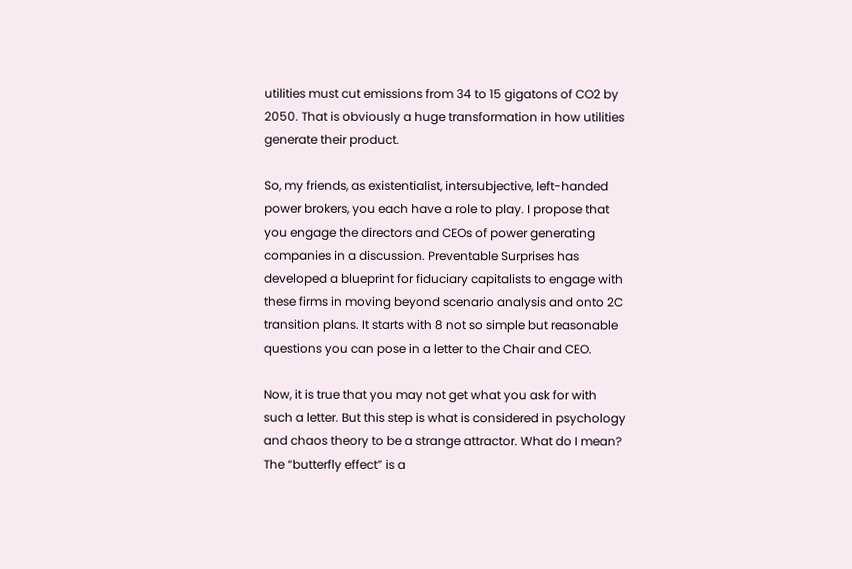utilities must cut emissions from 34 to 15 gigatons of CO2 by 2050. That is obviously a huge transformation in how utilities generate their product.

So, my friends, as existentialist, intersubjective, left-handed power brokers, you each have a role to play. I propose that you engage the directors and CEOs of power generating companies in a discussion. Preventable Surprises has developed a blueprint for fiduciary capitalists to engage with these firms in moving beyond scenario analysis and onto 2C transition plans. It starts with 8 not so simple but reasonable questions you can pose in a letter to the Chair and CEO.

Now, it is true that you may not get what you ask for with such a letter. But this step is what is considered in psychology and chaos theory to be a strange attractor. What do I mean? The “butterfly effect” is a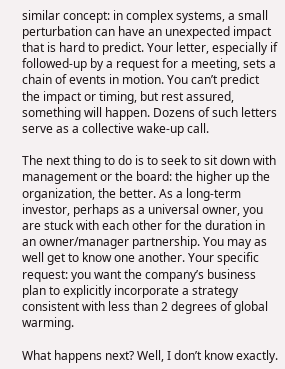similar concept: in complex systems, a small perturbation can have an unexpected impact that is hard to predict. Your letter, especially if followed-up by a request for a meeting, sets a chain of events in motion. You can’t predict the impact or timing, but rest assured, something will happen. Dozens of such letters serve as a collective wake-up call.

The next thing to do is to seek to sit down with management or the board: the higher up the organization, the better. As a long-term investor, perhaps as a universal owner, you are stuck with each other for the duration in an owner/manager partnership. You may as well get to know one another. Your specific request: you want the company’s business plan to explicitly incorporate a strategy consistent with less than 2 degrees of global warming.

What happens next? Well, I don’t know exactly.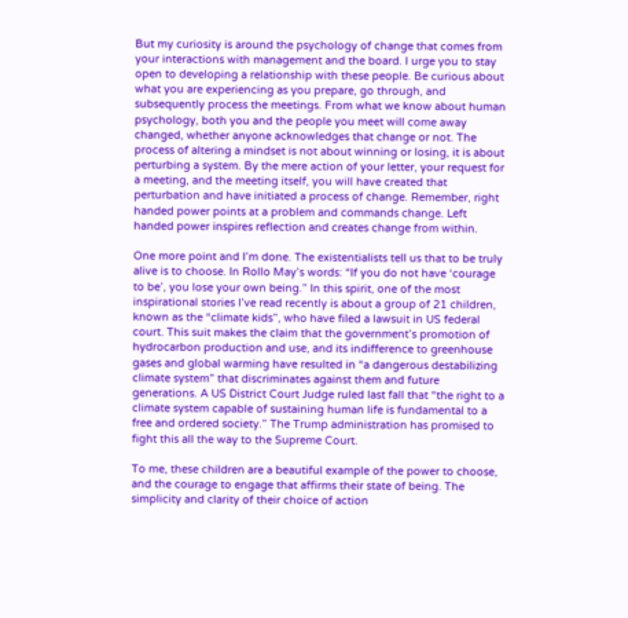But my curiosity is around the psychology of change that comes from your interactions with management and the board. I urge you to stay open to developing a relationship with these people. Be curious about what you are experiencing as you prepare, go through, and subsequently process the meetings. From what we know about human psychology, both you and the people you meet will come away changed, whether anyone acknowledges that change or not. The process of altering a mindset is not about winning or losing, it is about perturbing a system. By the mere action of your letter, your request for a meeting, and the meeting itself, you will have created that perturbation and have initiated a process of change. Remember, right handed power points at a problem and commands change. Left handed power inspires reflection and creates change from within.

One more point and I’m done. The existentialists tell us that to be truly alive is to choose. In Rollo May’s words: “If you do not have ‘courage to be’, you lose your own being.” In this spirit, one of the most inspirational stories I’ve read recently is about a group of 21 children, known as the “climate kids”, who have filed a lawsuit in US federal court. This suit makes the claim that the government’s promotion of hydrocarbon production and use, and its indifference to greenhouse gases and global warming have resulted in “a dangerous destabilizing climate system” that discriminates against them and future generations. A US District Court Judge ruled last fall that “the right to a climate system capable of sustaining human life is fundamental to a free and ordered society.” The Trump administration has promised to fight this all the way to the Supreme Court.

To me, these children are a beautiful example of the power to choose, and the courage to engage that affirms their state of being. The simplicity and clarity of their choice of action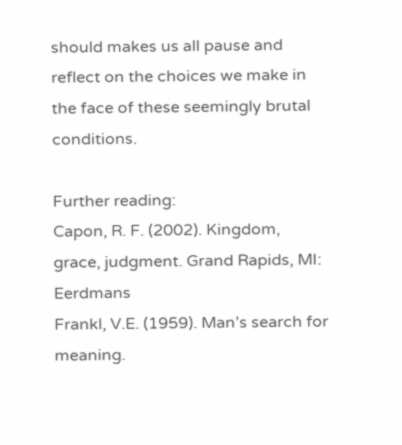should makes us all pause and reflect on the choices we make in the face of these seemingly brutal conditions.

Further reading:
Capon, R. F. (2002). Kingdom, grace, judgment. Grand Rapids, MI: Eerdmans
Frankl, V.E. (1959). Man’s search for meaning.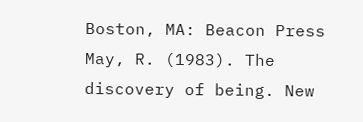Boston, MA: Beacon Press
May, R. (1983). The discovery of being. New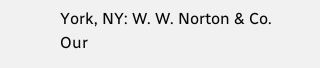York, NY: W. W. Norton & Co.
Our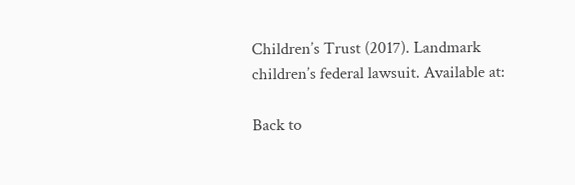Children’s Trust (2017). Landmark children’s federal lawsuit. Available at:

Back to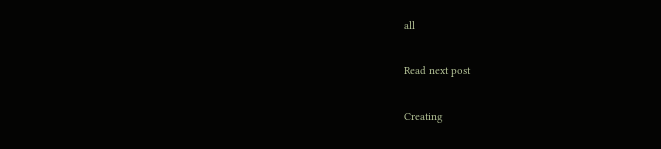all

Read next post

Creating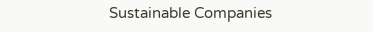Sustainable Companies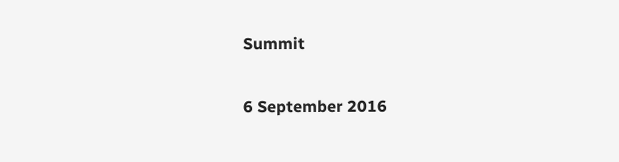Summit

6 September 2016